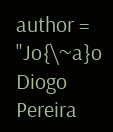author = "Jo{\~a}o Diogo Pereira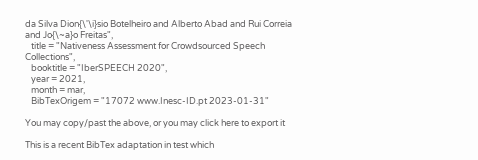da Silva Dion{\'\i}sio Botelheiro and Alberto Abad and Rui Correia and Jo{\~a}o Freitas",
   title = "Nativeness Assessment for Crowdsourced Speech Collections",
   booktitle = "IberSPEECH 2020",
   year = 2021,
   month = mar,
   BibTexOrigem = "17072 www.Inesc-ID.pt 2023-01-31"

You may copy/past the above, or you may click here to export it

This is a recent BibTex adaptation in test which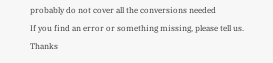probably do not cover all the conversions needed
If you find an error or something missing, please tell us. Thanks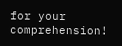for your comprehension!